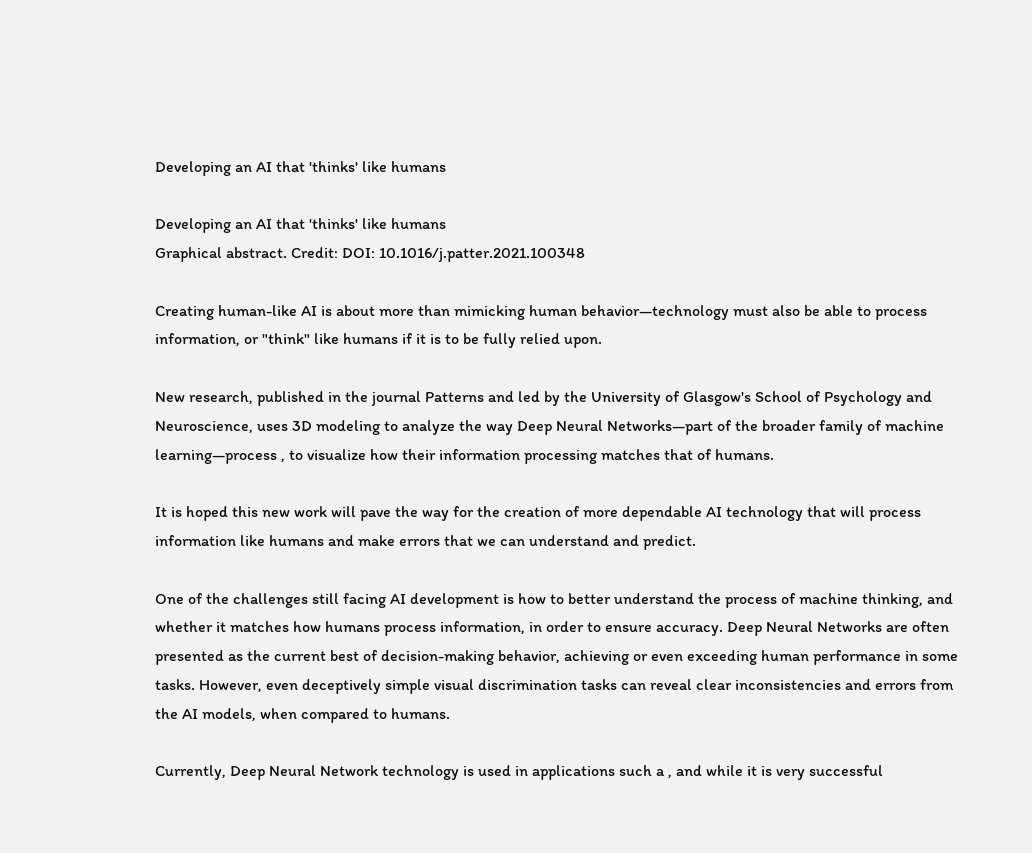Developing an AI that 'thinks' like humans

Developing an AI that 'thinks' like humans
Graphical abstract. Credit: DOI: 10.1016/j.patter.2021.100348

Creating human-like AI is about more than mimicking human behavior—technology must also be able to process information, or "think" like humans if it is to be fully relied upon.

New research, published in the journal Patterns and led by the University of Glasgow's School of Psychology and Neuroscience, uses 3D modeling to analyze the way Deep Neural Networks—part of the broader family of machine learning—process , to visualize how their information processing matches that of humans.

It is hoped this new work will pave the way for the creation of more dependable AI technology that will process information like humans and make errors that we can understand and predict.

One of the challenges still facing AI development is how to better understand the process of machine thinking, and whether it matches how humans process information, in order to ensure accuracy. Deep Neural Networks are often presented as the current best of decision-making behavior, achieving or even exceeding human performance in some tasks. However, even deceptively simple visual discrimination tasks can reveal clear inconsistencies and errors from the AI models, when compared to humans.

Currently, Deep Neural Network technology is used in applications such a , and while it is very successful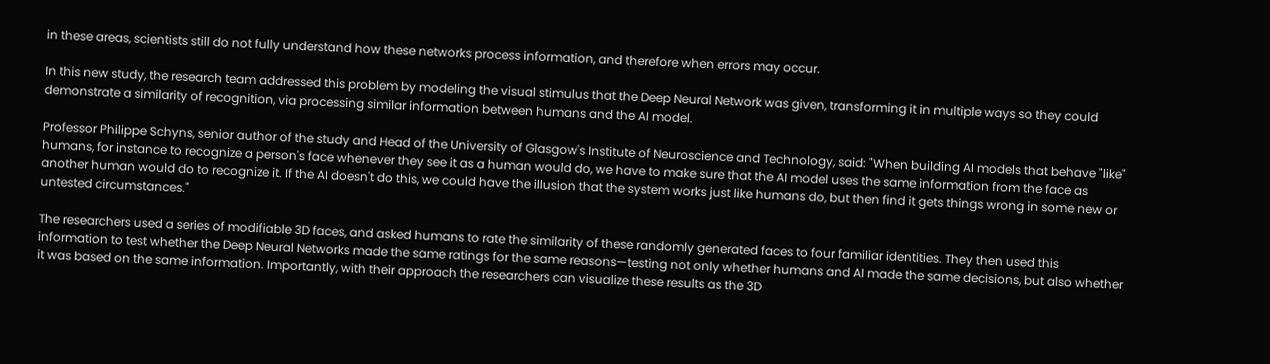in these areas, scientists still do not fully understand how these networks process information, and therefore when errors may occur.

In this new study, the research team addressed this problem by modeling the visual stimulus that the Deep Neural Network was given, transforming it in multiple ways so they could demonstrate a similarity of recognition, via processing similar information between humans and the AI model.

Professor Philippe Schyns, senior author of the study and Head of the University of Glasgow's Institute of Neuroscience and Technology, said: "When building AI models that behave "like" humans, for instance to recognize a person's face whenever they see it as a human would do, we have to make sure that the AI model uses the same information from the face as another human would do to recognize it. If the AI doesn't do this, we could have the illusion that the system works just like humans do, but then find it gets things wrong in some new or untested circumstances."

The researchers used a series of modifiable 3D faces, and asked humans to rate the similarity of these randomly generated faces to four familiar identities. They then used this information to test whether the Deep Neural Networks made the same ratings for the same reasons—testing not only whether humans and AI made the same decisions, but also whether it was based on the same information. Importantly, with their approach the researchers can visualize these results as the 3D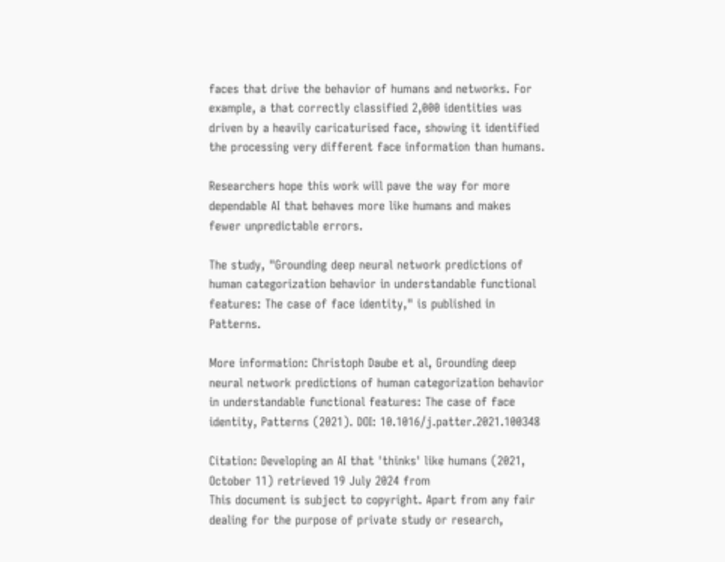faces that drive the behavior of humans and networks. For example, a that correctly classified 2,000 identities was driven by a heavily caricaturised face, showing it identified the processing very different face information than humans.

Researchers hope this work will pave the way for more dependable AI that behaves more like humans and makes fewer unpredictable errors.

The study, "Grounding deep neural network predictions of human categorization behavior in understandable functional features: The case of face identity," is published in Patterns.

More information: Christoph Daube et al, Grounding deep neural network predictions of human categorization behavior in understandable functional features: The case of face identity, Patterns (2021). DOI: 10.1016/j.patter.2021.100348

Citation: Developing an AI that 'thinks' like humans (2021, October 11) retrieved 19 July 2024 from
This document is subject to copyright. Apart from any fair dealing for the purpose of private study or research,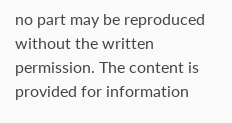no part may be reproduced without the written permission. The content is provided for information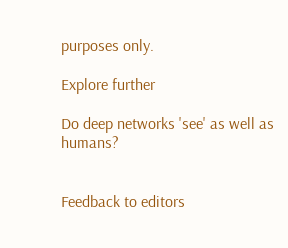purposes only.

Explore further

Do deep networks 'see' as well as humans?


Feedback to editors